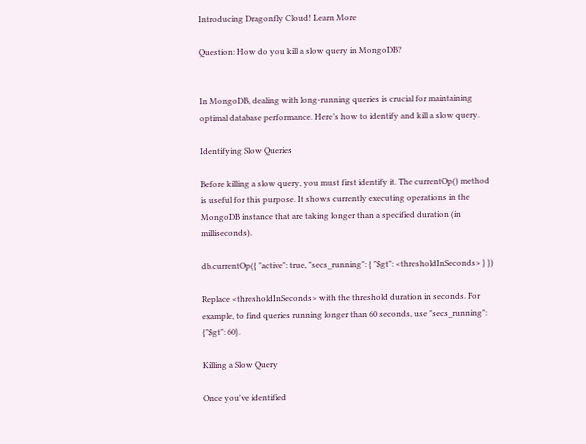Introducing Dragonfly Cloud! Learn More

Question: How do you kill a slow query in MongoDB?


In MongoDB, dealing with long-running queries is crucial for maintaining optimal database performance. Here’s how to identify and kill a slow query.

Identifying Slow Queries

Before killing a slow query, you must first identify it. The currentOp() method is useful for this purpose. It shows currently executing operations in the MongoDB instance that are taking longer than a specified duration (in milliseconds).

db.currentOp({ "active": true, "secs_running": { "$gt": <thresholdInSeconds> } })

Replace <thresholdInSeconds> with the threshold duration in seconds. For example, to find queries running longer than 60 seconds, use "secs_running": {"$gt": 60}.

Killing a Slow Query

Once you've identified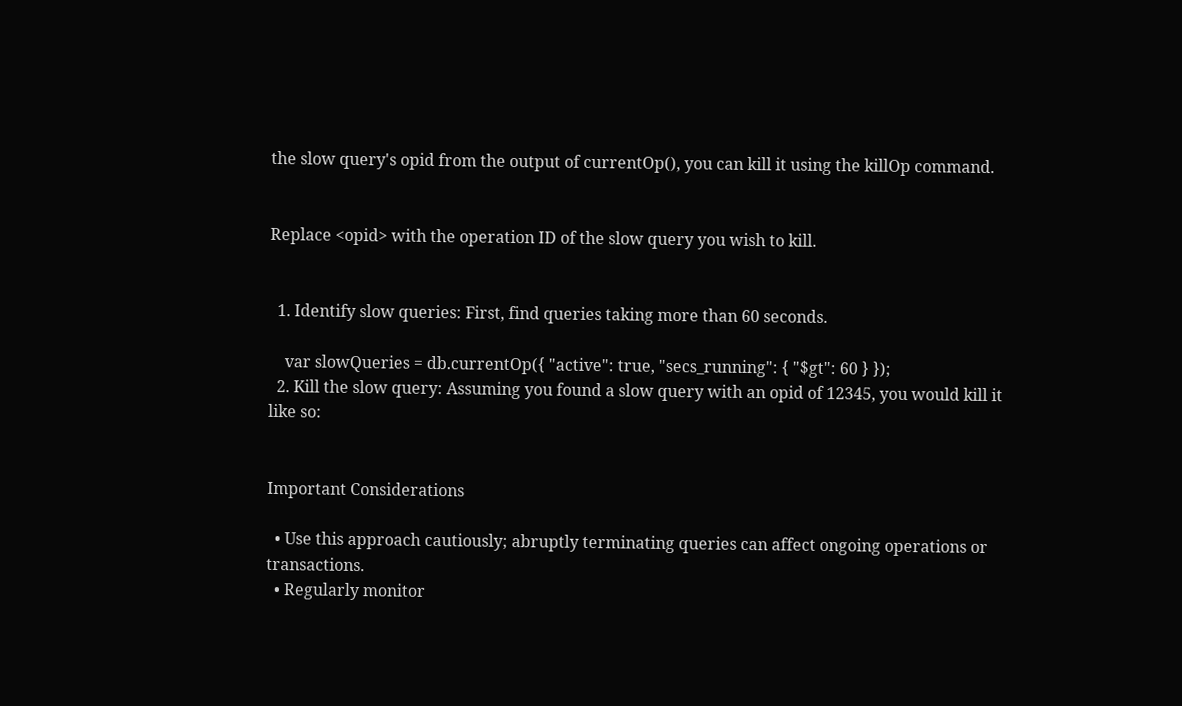the slow query's opid from the output of currentOp(), you can kill it using the killOp command.


Replace <opid> with the operation ID of the slow query you wish to kill.


  1. Identify slow queries: First, find queries taking more than 60 seconds.

    var slowQueries = db.currentOp({ "active": true, "secs_running": { "$gt": 60 } });
  2. Kill the slow query: Assuming you found a slow query with an opid of 12345, you would kill it like so:


Important Considerations

  • Use this approach cautiously; abruptly terminating queries can affect ongoing operations or transactions.
  • Regularly monitor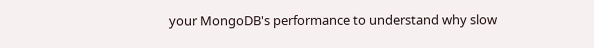your MongoDB's performance to understand why slow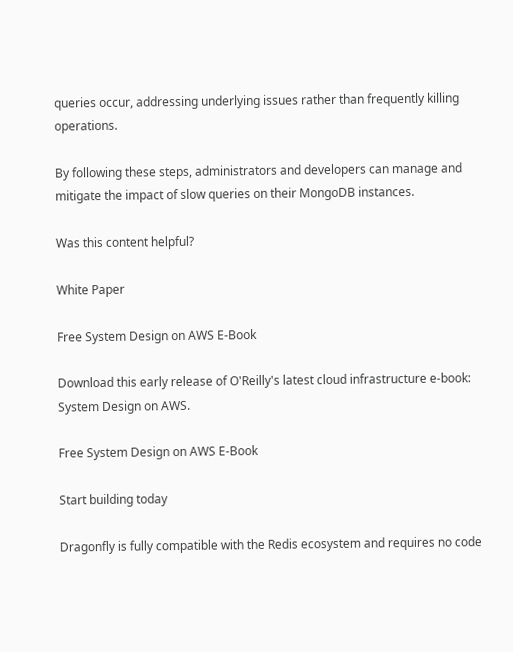queries occur, addressing underlying issues rather than frequently killing operations.

By following these steps, administrators and developers can manage and mitigate the impact of slow queries on their MongoDB instances.

Was this content helpful?

White Paper

Free System Design on AWS E-Book

Download this early release of O'Reilly's latest cloud infrastructure e-book: System Design on AWS.

Free System Design on AWS E-Book

Start building today

Dragonfly is fully compatible with the Redis ecosystem and requires no code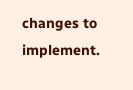changes to implement.